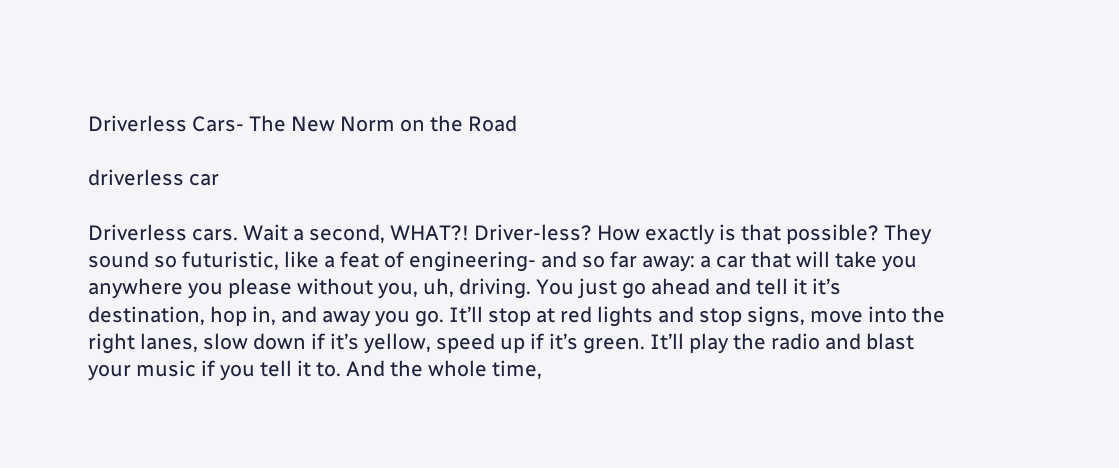Driverless Cars- The New Norm on the Road

driverless car

Driverless cars. Wait a second, WHAT?! Driver-less? How exactly is that possible? They sound so futuristic, like a feat of engineering- and so far away: a car that will take you anywhere you please without you, uh, driving. You just go ahead and tell it it’s destination, hop in, and away you go. It’ll stop at red lights and stop signs, move into the right lanes, slow down if it’s yellow, speed up if it’s green. It’ll play the radio and blast your music if you tell it to. And the whole time,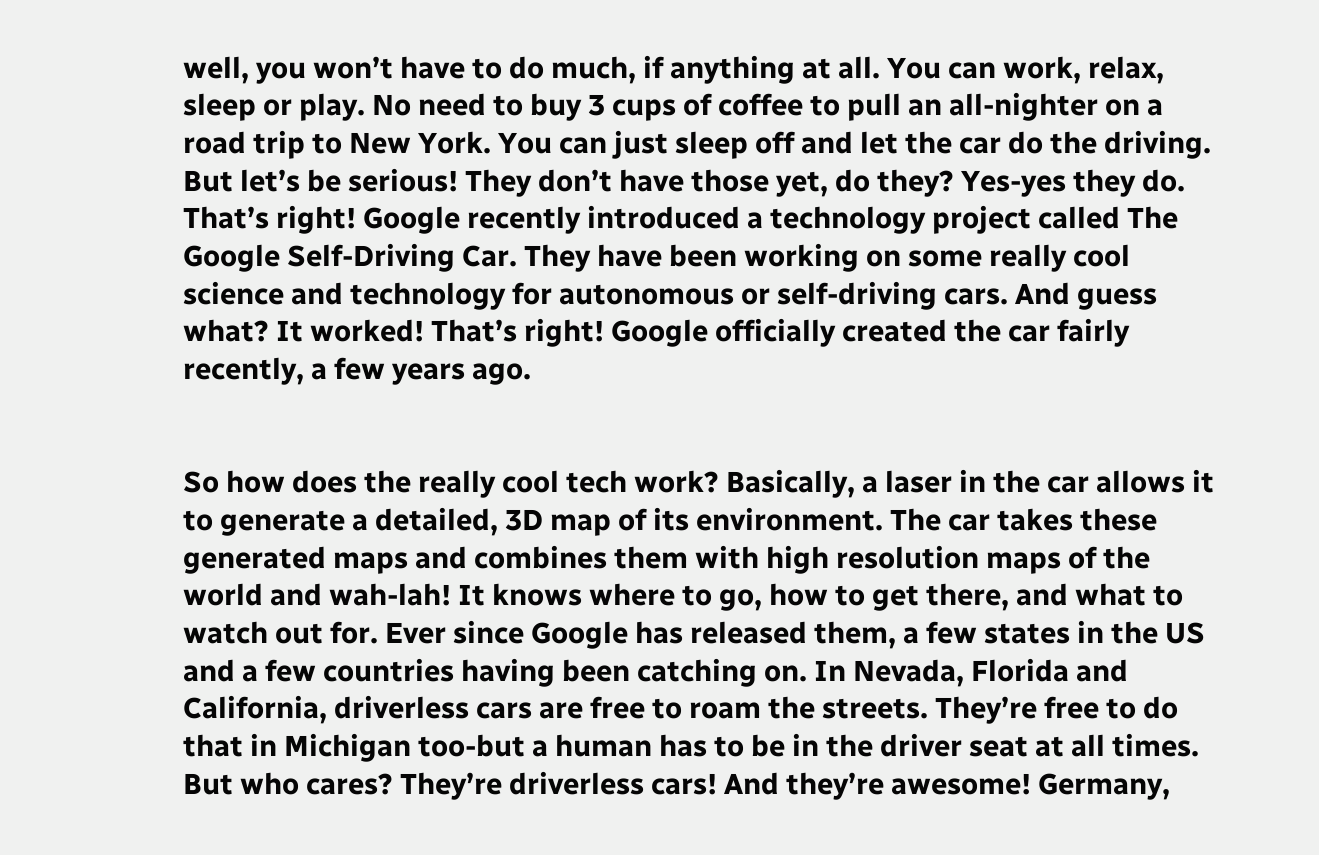well, you won’t have to do much, if anything at all. You can work, relax, sleep or play. No need to buy 3 cups of coffee to pull an all-nighter on a road trip to New York. You can just sleep off and let the car do the driving. But let’s be serious! They don’t have those yet, do they? Yes-yes they do. That’s right! Google recently introduced a technology project called The Google Self-Driving Car. They have been working on some really cool science and technology for autonomous or self-driving cars. And guess what? It worked! That’s right! Google officially created the car fairly recently, a few years ago.


So how does the really cool tech work? Basically, a laser in the car allows it to generate a detailed, 3D map of its environment. The car takes these generated maps and combines them with high resolution maps of the world and wah-lah! It knows where to go, how to get there, and what to watch out for. Ever since Google has released them, a few states in the US and a few countries having been catching on. In Nevada, Florida and California, driverless cars are free to roam the streets. They’re free to do that in Michigan too-but a human has to be in the driver seat at all times. But who cares? They’re driverless cars! And they’re awesome! Germany,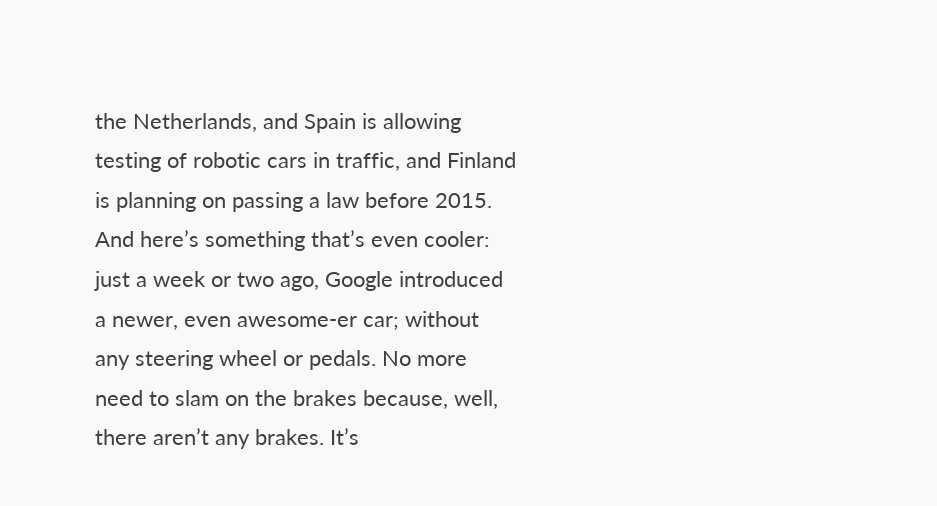the Netherlands, and Spain is allowing testing of robotic cars in traffic, and Finland is planning on passing a law before 2015. And here’s something that’s even cooler: just a week or two ago, Google introduced a newer, even awesome-er car; without any steering wheel or pedals. No more need to slam on the brakes because, well, there aren’t any brakes. It’s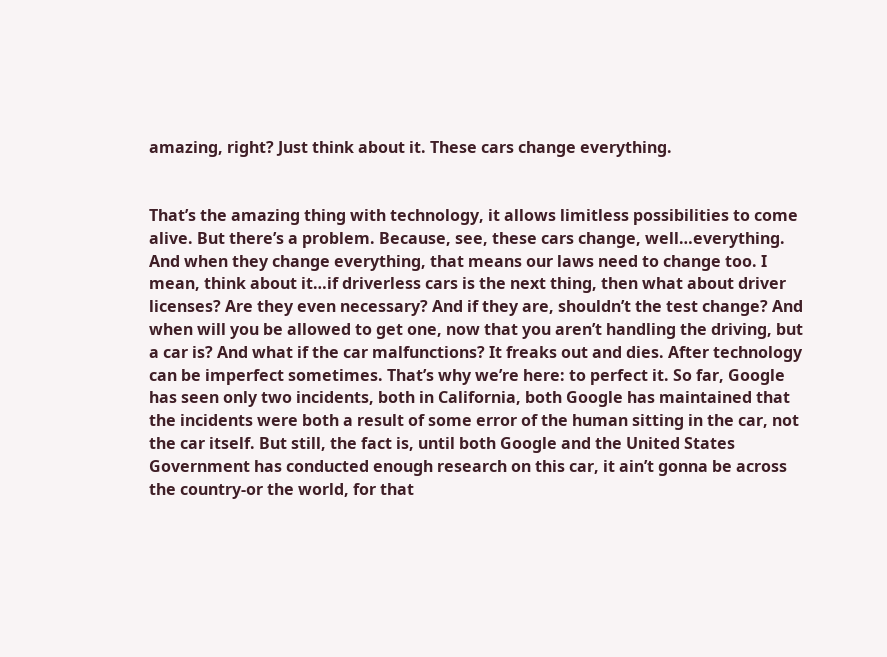amazing, right? Just think about it. These cars change everything.


That’s the amazing thing with technology, it allows limitless possibilities to come alive. But there’s a problem. Because, see, these cars change, well…everything. And when they change everything, that means our laws need to change too. I mean, think about it…if driverless cars is the next thing, then what about driver licenses? Are they even necessary? And if they are, shouldn’t the test change? And when will you be allowed to get one, now that you aren’t handling the driving, but a car is? And what if the car malfunctions? It freaks out and dies. After technology can be imperfect sometimes. That’s why we’re here: to perfect it. So far, Google has seen only two incidents, both in California, both Google has maintained that the incidents were both a result of some error of the human sitting in the car, not the car itself. But still, the fact is, until both Google and the United States Government has conducted enough research on this car, it ain’t gonna be across the country-or the world, for that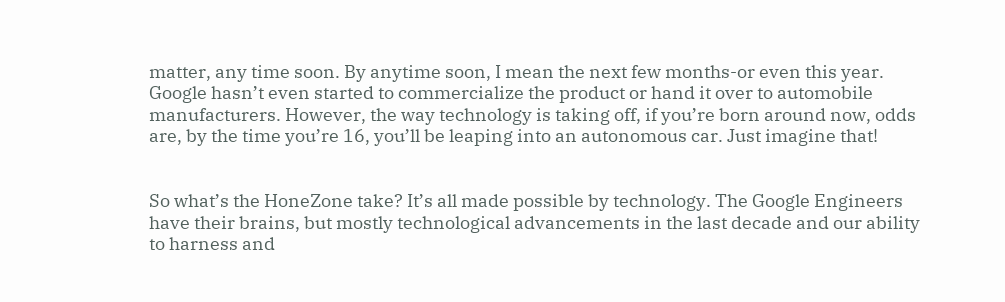matter, any time soon. By anytime soon, I mean the next few months-or even this year. Google hasn’t even started to commercialize the product or hand it over to automobile manufacturers. However, the way technology is taking off, if you’re born around now, odds are, by the time you’re 16, you’ll be leaping into an autonomous car. Just imagine that!


So what’s the HoneZone take? It’s all made possible by technology. The Google Engineers have their brains, but mostly technological advancements in the last decade and our ability to harness and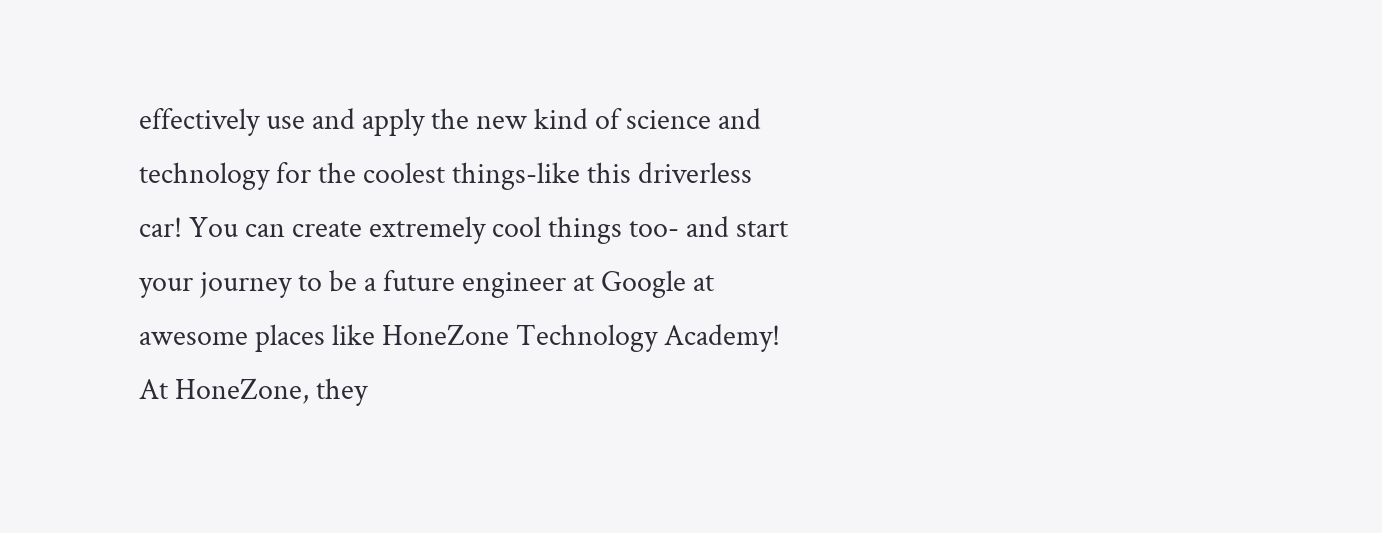effectively use and apply the new kind of science and technology for the coolest things-like this driverless car! You can create extremely cool things too- and start your journey to be a future engineer at Google at awesome places like HoneZone Technology Academy! At HoneZone, they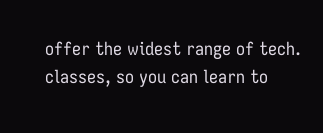offer the widest range of tech. classes, so you can learn to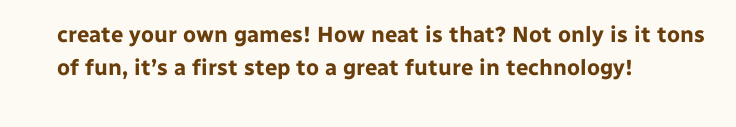create your own games! How neat is that? Not only is it tons of fun, it’s a first step to a great future in technology!